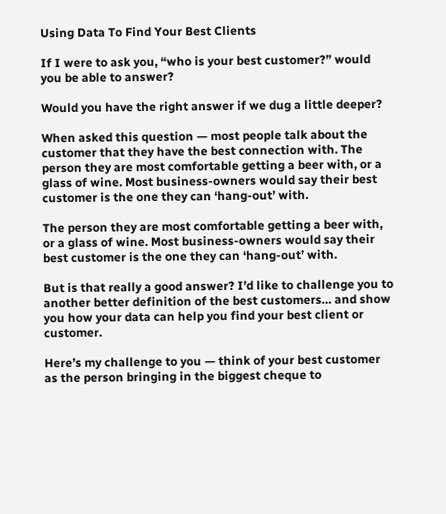Using Data To Find Your Best Clients

If I were to ask you, “who is your best customer?” would you be able to answer?

Would you have the right answer if we dug a little deeper?

When asked this question — most people talk about the customer that they have the best connection with. The person they are most comfortable getting a beer with, or a glass of wine. Most business-owners would say their best customer is the one they can ‘hang-out’ with.

The person they are most comfortable getting a beer with, or a glass of wine. Most business-owners would say their best customer is the one they can ‘hang-out’ with.

But is that really a good answer? I’d like to challenge you to another better definition of the best customers… and show you how your data can help you find your best client or customer.

Here’s my challenge to you — think of your best customer as the person bringing in the biggest cheque to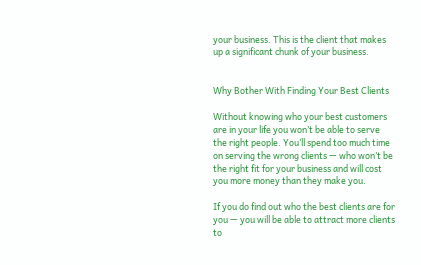your business. This is the client that makes up a significant chunk of your business.


Why Bother With Finding Your Best Clients

Without knowing who your best customers are in your life you won’t be able to serve the right people. You’ll spend too much time on serving the wrong clients — who won’t be the right fit for your business and will cost you more money than they make you.

If you do find out who the best clients are for you — you will be able to attract more clients to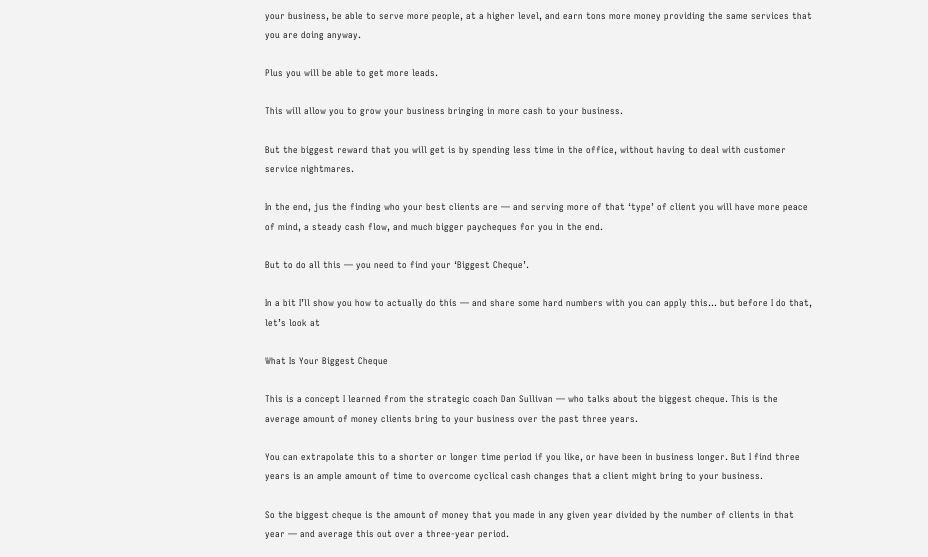your business, be able to serve more people, at a higher level, and earn tons more money providing the same services that you are doing anyway.

Plus you will be able to get more leads.

This will allow you to grow your business bringing in more cash to your business.

But the biggest reward that you will get is by spending less time in the office, without having to deal with customer service nightmares.

In the end, jus the finding who your best clients are — and serving more of that ‘type’ of client you will have more peace of mind, a steady cash flow, and much bigger paycheques for you in the end.

But to do all this — you need to find your ‘Biggest Cheque’.

In a bit I’ll show you how to actually do this — and share some hard numbers with you can apply this… but before I do that, let’s look at

What Is Your Biggest Cheque

This is a concept I learned from the strategic coach Dan Sullivan — who talks about the biggest cheque. This is the average amount of money clients bring to your business over the past three years.

You can extrapolate this to a shorter or longer time period if you like, or have been in business longer. But I find three years is an ample amount of time to overcome cyclical cash changes that a client might bring to your business.

So the biggest cheque is the amount of money that you made in any given year divided by the number of clients in that year — and average this out over a three-year period.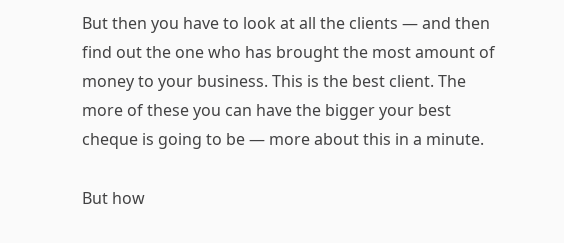But then you have to look at all the clients — and then find out the one who has brought the most amount of money to your business. This is the best client. The more of these you can have the bigger your best cheque is going to be — more about this in a minute.

But how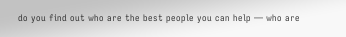do you find out who are the best people you can help — who are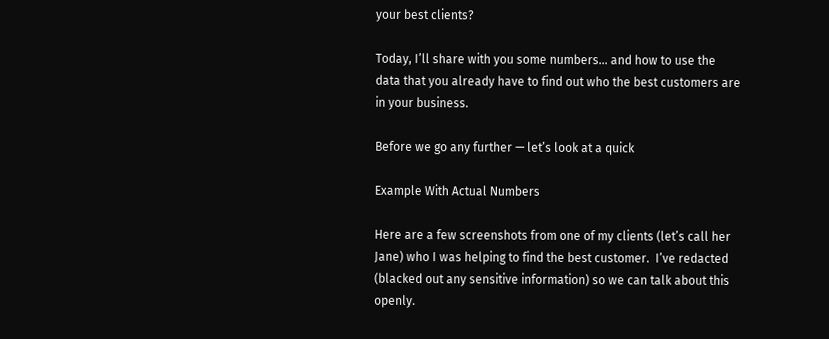your best clients?

Today, I’ll share with you some numbers… and how to use the data that you already have to find out who the best customers are in your business.

Before we go any further — let’s look at a quick

Example With Actual Numbers

Here are a few screenshots from one of my clients (let’s call her Jane) who I was helping to find the best customer.  I’ve redacted (blacked out any sensitive information) so we can talk about this openly.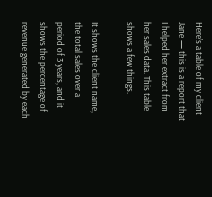Here’s a table of my client Jane — this is a report that I helped her extract from her sales data. This table shows a few things.

It shows the client name, the total sales over a period of 3 years, and it shows the percentage of revenue generated by each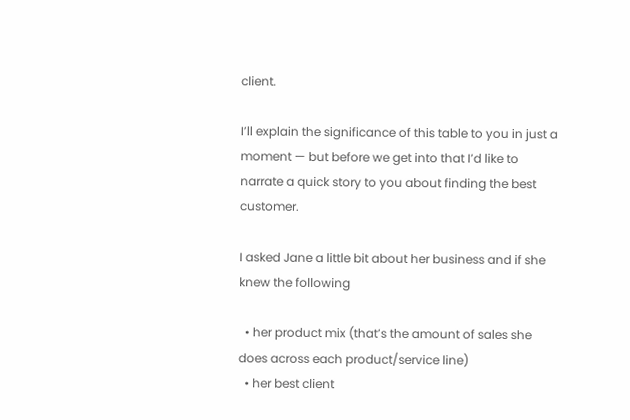client.

I’ll explain the significance of this table to you in just a moment — but before we get into that I’d like to narrate a quick story to you about finding the best customer.

I asked Jane a little bit about her business and if she knew the following

  • her product mix (that’s the amount of sales she does across each product/service line)
  • her best client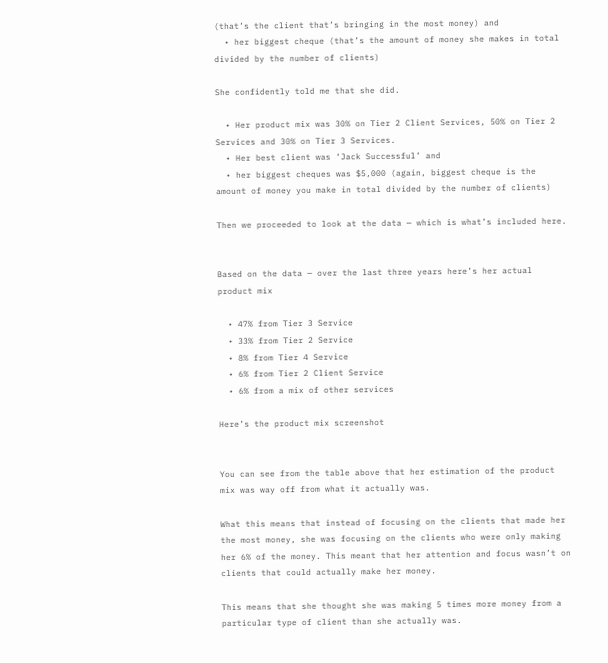(that’s the client that’s bringing in the most money) and
  • her biggest cheque (that’s the amount of money she makes in total divided by the number of clients)

She confidently told me that she did.

  • Her product mix was 30% on Tier 2 Client Services, 50% on Tier 2 Services and 30% on Tier 3 Services.
  • Her best client was ‘Jack Successful’ and
  • her biggest cheques was $5,000 (again, biggest cheque is the amount of money you make in total divided by the number of clients)

Then we proceeded to look at the data — which is what’s included here.


Based on the data — over the last three years here’s her actual product mix

  • 47% from Tier 3 Service
  • 33% from Tier 2 Service
  • 8% from Tier 4 Service
  • 6% from Tier 2 Client Service
  • 6% from a mix of other services

Here’s the product mix screenshot


You can see from the table above that her estimation of the product mix was way off from what it actually was.

What this means that instead of focusing on the clients that made her the most money, she was focusing on the clients who were only making her 6% of the money. This meant that her attention and focus wasn’t on clients that could actually make her money.

This means that she thought she was making 5 times more money from a particular type of client than she actually was.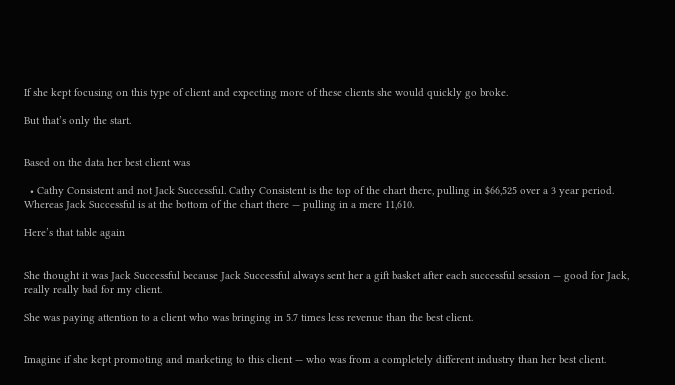If she kept focusing on this type of client and expecting more of these clients she would quickly go broke.

But that’s only the start.


Based on the data her best client was

  • Cathy Consistent and not Jack Successful. Cathy Consistent is the top of the chart there, pulling in $66,525 over a 3 year period. Whereas Jack Successful is at the bottom of the chart there — pulling in a mere 11,610.

Here’s that table again


She thought it was Jack Successful because Jack Successful always sent her a gift basket after each successful session — good for Jack, really really bad for my client.

She was paying attention to a client who was bringing in 5.7 times less revenue than the best client.


Imagine if she kept promoting and marketing to this client — who was from a completely different industry than her best client.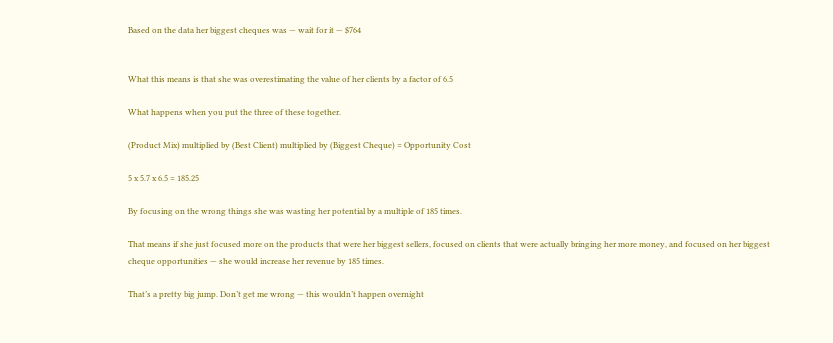Based on the data her biggest cheques was — wait for it — $764


What this means is that she was overestimating the value of her clients by a factor of 6.5

What happens when you put the three of these together.

(Product Mix) multiplied by (Best Client) multiplied by (Biggest Cheque) = Opportunity Cost

5 x 5.7 x 6.5 = 185.25

By focusing on the wrong things she was wasting her potential by a multiple of 185 times.

That means if she just focused more on the products that were her biggest sellers, focused on clients that were actually bringing her more money, and focused on her biggest cheque opportunities — she would increase her revenue by 185 times.

That’s a pretty big jump. Don’t get me wrong — this wouldn’t happen overnight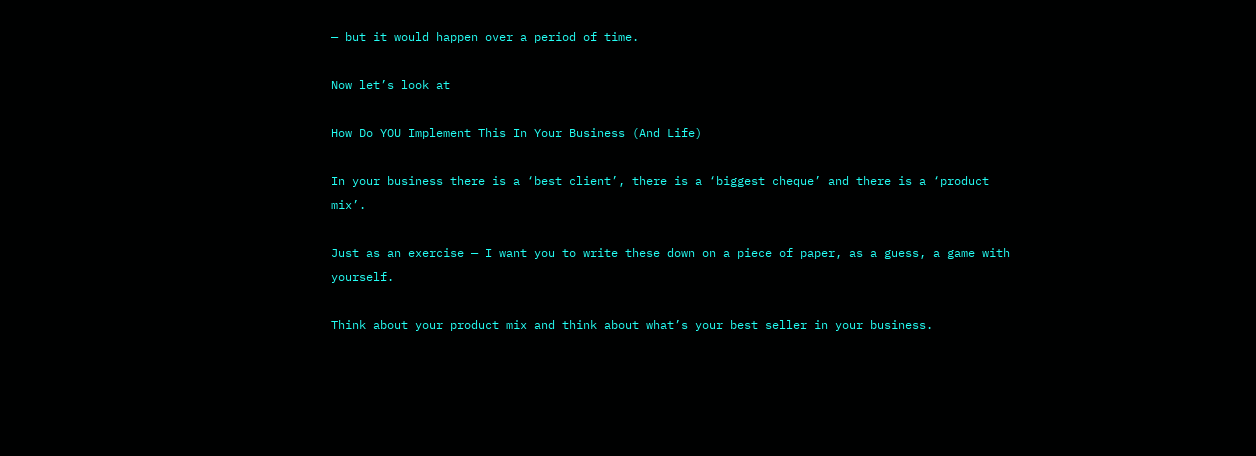— but it would happen over a period of time.

Now let’s look at

How Do YOU Implement This In Your Business (And Life)

In your business there is a ‘best client’, there is a ‘biggest cheque’ and there is a ‘product mix’.

Just as an exercise — I want you to write these down on a piece of paper, as a guess, a game with yourself.

Think about your product mix and think about what’s your best seller in your business.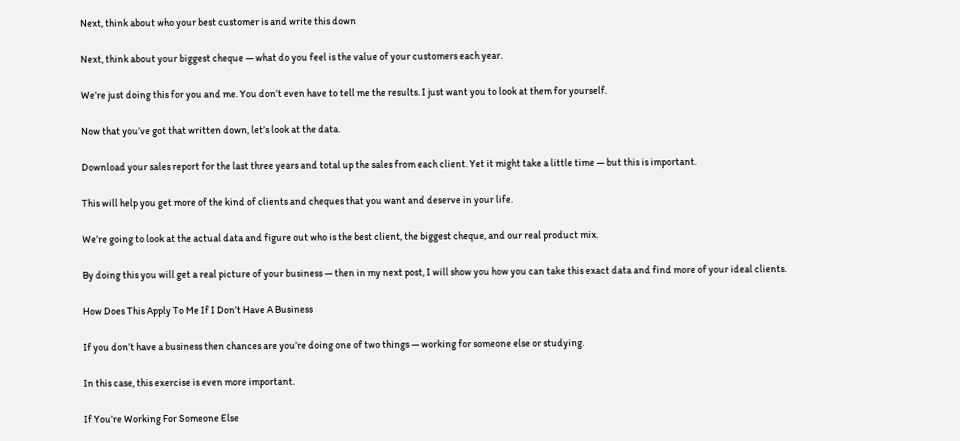Next, think about who your best customer is and write this down

Next, think about your biggest cheque — what do you feel is the value of your customers each year.

We’re just doing this for you and me. You don’t even have to tell me the results. I just want you to look at them for yourself.

Now that you’ve got that written down, let’s look at the data.

Download your sales report for the last three years and total up the sales from each client. Yet it might take a little time — but this is important.

This will help you get more of the kind of clients and cheques that you want and deserve in your life.

We’re going to look at the actual data and figure out who is the best client, the biggest cheque, and our real product mix.

By doing this you will get a real picture of your business — then in my next post, I will show you how you can take this exact data and find more of your ideal clients.

How Does This Apply To Me If I Don’t Have A Business

If you don’t have a business then chances are you’re doing one of two things — working for someone else or studying.

In this case, this exercise is even more important.

If You’re Working For Someone Else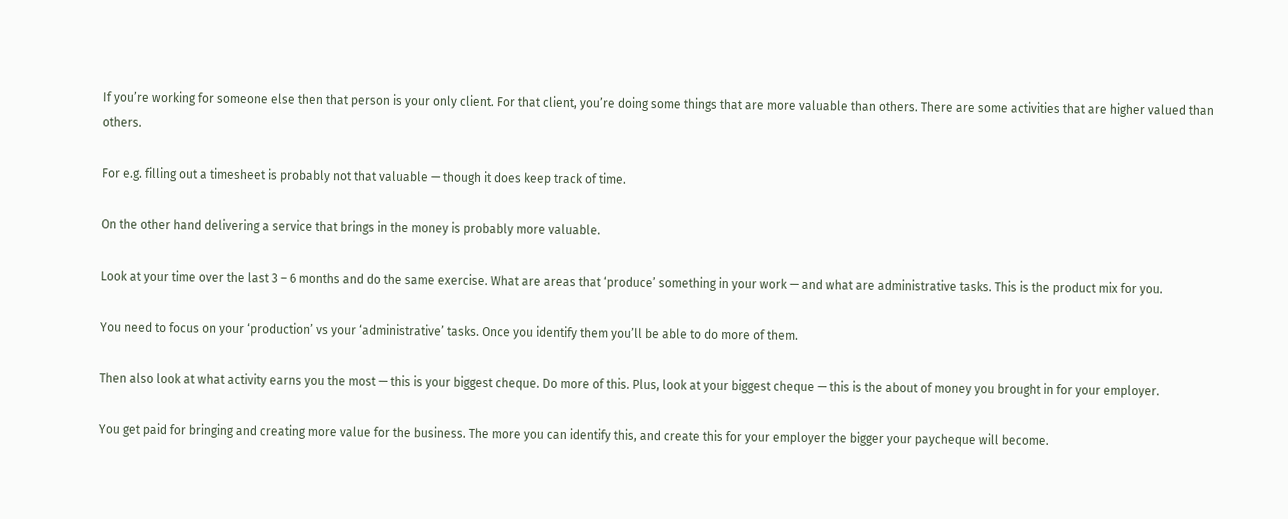If you’re working for someone else then that person is your only client. For that client, you’re doing some things that are more valuable than others. There are some activities that are higher valued than others.

For e.g. filling out a timesheet is probably not that valuable — though it does keep track of time.

On the other hand delivering a service that brings in the money is probably more valuable.

Look at your time over the last 3 – 6 months and do the same exercise. What are areas that ‘produce’ something in your work — and what are administrative tasks. This is the product mix for you.

You need to focus on your ‘production’ vs your ‘administrative’ tasks. Once you identify them you’ll be able to do more of them.

Then also look at what activity earns you the most — this is your biggest cheque. Do more of this. Plus, look at your biggest cheque — this is the about of money you brought in for your employer.

You get paid for bringing and creating more value for the business. The more you can identify this, and create this for your employer the bigger your paycheque will become.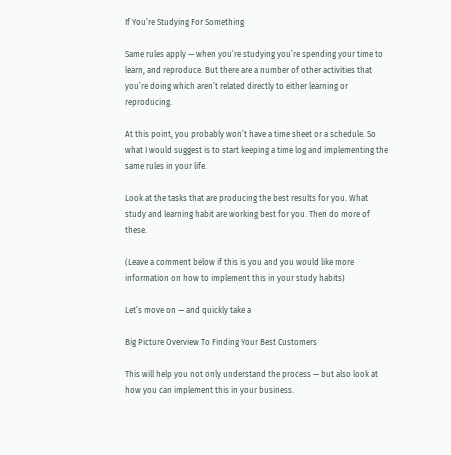If You’re Studying For Something

Same rules apply — when you’re studying you’re spending your time to learn, and reproduce. But there are a number of other activities that you’re doing which aren’t related directly to either learning or reproducing.

At this point, you probably won’t have a time sheet or a schedule. So what I would suggest is to start keeping a time log and implementing the same rules in your life.

Look at the tasks that are producing the best results for you. What study and learning habit are working best for you. Then do more of these.

(Leave a comment below if this is you and you would like more information on how to implement this in your study habits)

Let’s move on — and quickly take a

Big Picture Overview To Finding Your Best Customers

This will help you not only understand the process — but also look at how you can implement this in your business.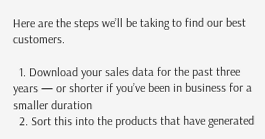Here are the steps we’ll be taking to find our best customers.

  1. Download your sales data for the past three years — or shorter if you’ve been in business for a smaller duration
  2. Sort this into the products that have generated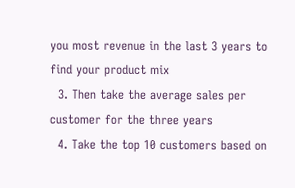you most revenue in the last 3 years to find your product mix
  3. Then take the average sales per customer for the three years
  4. Take the top 10 customers based on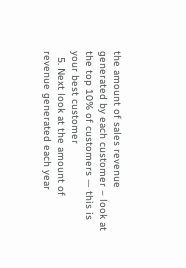the amount of sales revenue generated by each customer – look at the top 10% of customers — this is your best customer
  5. Next look at the amount of revenue generated each year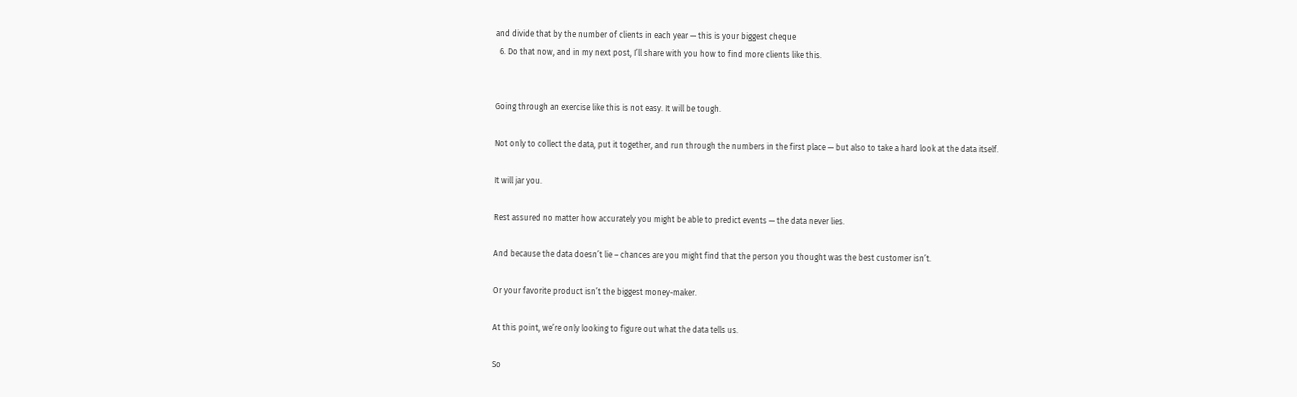and divide that by the number of clients in each year — this is your biggest cheque
  6. Do that now, and in my next post, I’ll share with you how to find more clients like this.


Going through an exercise like this is not easy. It will be tough.

Not only to collect the data, put it together, and run through the numbers in the first place — but also to take a hard look at the data itself.

It will jar you.

Rest assured no matter how accurately you might be able to predict events — the data never lies.

And because the data doesn’t lie – chances are you might find that the person you thought was the best customer isn’t.

Or your favorite product isn’t the biggest money-maker.

At this point, we’re only looking to figure out what the data tells us.

So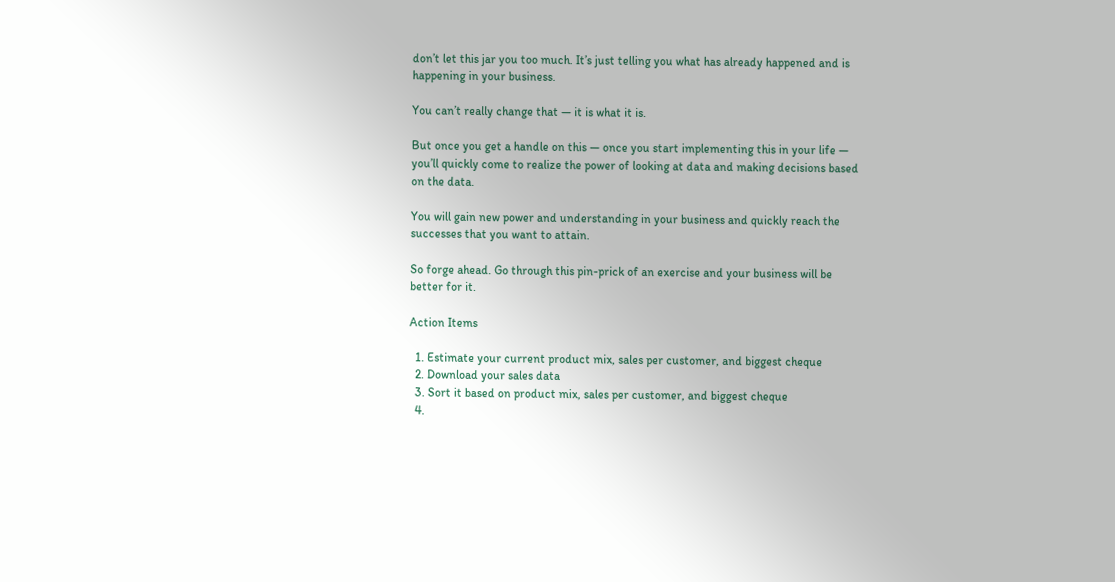don’t let this jar you too much. It’s just telling you what has already happened and is happening in your business.

You can’t really change that — it is what it is.

But once you get a handle on this — once you start implementing this in your life — you’ll quickly come to realize the power of looking at data and making decisions based on the data.

You will gain new power and understanding in your business and quickly reach the successes that you want to attain.

So forge ahead. Go through this pin-prick of an exercise and your business will be better for it.

Action Items

  1. Estimate your current product mix, sales per customer, and biggest cheque
  2. Download your sales data
  3. Sort it based on product mix, sales per customer, and biggest cheque
  4.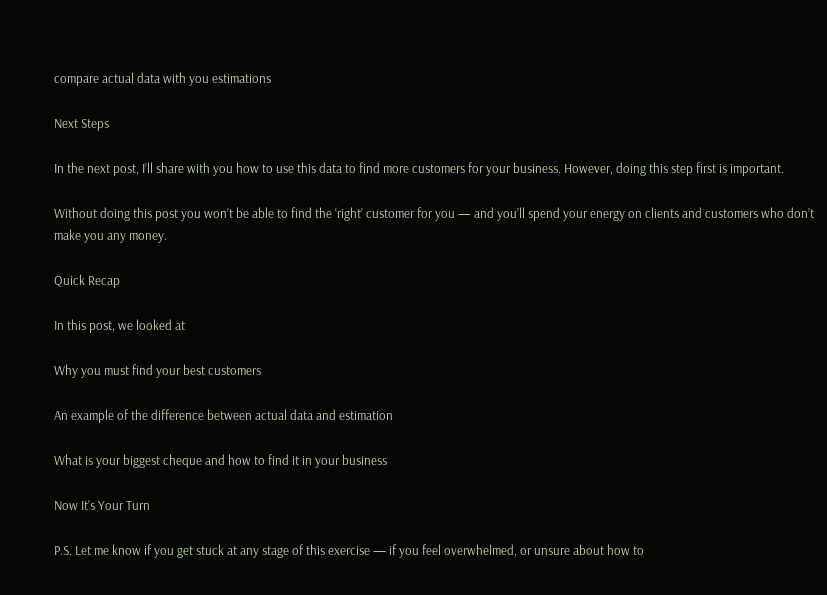compare actual data with you estimations

Next Steps

In the next post, I’ll share with you how to use this data to find more customers for your business. However, doing this step first is important.

Without doing this post you won’t be able to find the ‘right’ customer for you — and you’ll spend your energy on clients and customers who don’t make you any money.

Quick Recap

In this post, we looked at

Why you must find your best customers

An example of the difference between actual data and estimation

What is your biggest cheque and how to find it in your business

Now It’s Your Turn

P.S. Let me know if you get stuck at any stage of this exercise — if you feel overwhelmed, or unsure about how to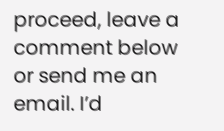proceed, leave a comment below or send me an email. I’d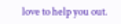love to help you out.